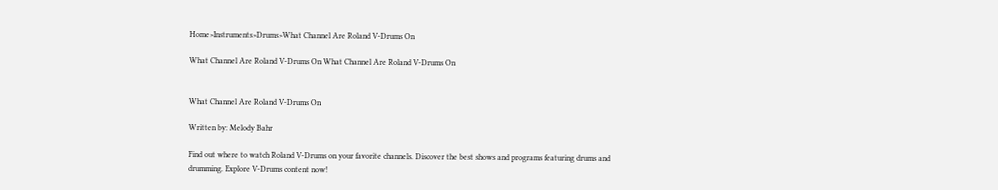Home>Instruments>Drums>What Channel Are Roland V-Drums On

What Channel Are Roland V-Drums On What Channel Are Roland V-Drums On


What Channel Are Roland V-Drums On

Written by: Melody Bahr

Find out where to watch Roland V-Drums on your favorite channels. Discover the best shows and programs featuring drums and drumming. Explore V-Drums content now!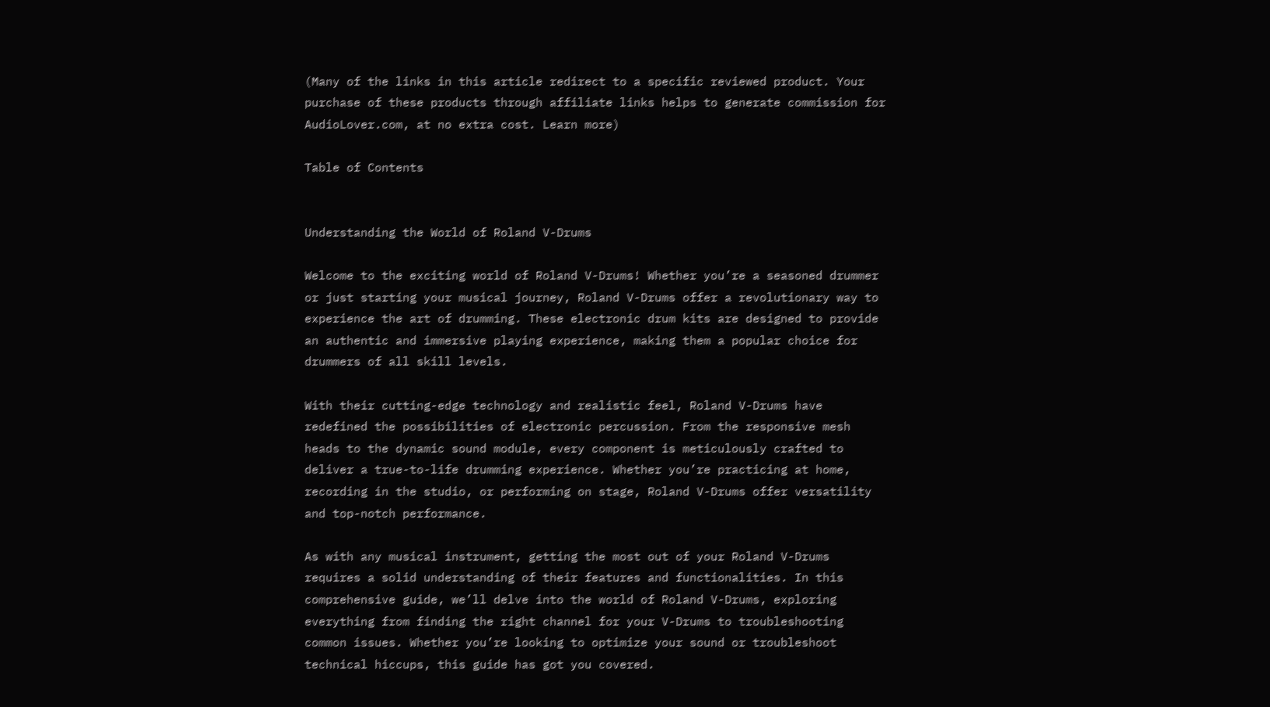(Many of the links in this article redirect to a specific reviewed product. Your purchase of these products through affiliate links helps to generate commission for AudioLover.com, at no extra cost. Learn more)

Table of Contents


Understanding the World of Roland V-Drums

Welcome to the exciting world of Roland V-Drums! Whether you’re a seasoned drummer or just starting your musical journey, Roland V-Drums offer a revolutionary way to experience the art of drumming. These electronic drum kits are designed to provide an authentic and immersive playing experience, making them a popular choice for drummers of all skill levels.

With their cutting-edge technology and realistic feel, Roland V-Drums have redefined the possibilities of electronic percussion. From the responsive mesh heads to the dynamic sound module, every component is meticulously crafted to deliver a true-to-life drumming experience. Whether you’re practicing at home, recording in the studio, or performing on stage, Roland V-Drums offer versatility and top-notch performance.

As with any musical instrument, getting the most out of your Roland V-Drums requires a solid understanding of their features and functionalities. In this comprehensive guide, we’ll delve into the world of Roland V-Drums, exploring everything from finding the right channel for your V-Drums to troubleshooting common issues. Whether you’re looking to optimize your sound or troubleshoot technical hiccups, this guide has got you covered.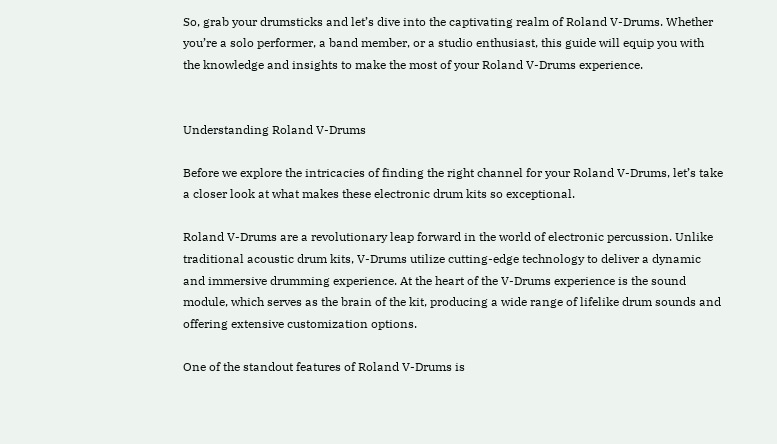So, grab your drumsticks and let’s dive into the captivating realm of Roland V-Drums. Whether you’re a solo performer, a band member, or a studio enthusiast, this guide will equip you with the knowledge and insights to make the most of your Roland V-Drums experience.


Understanding Roland V-Drums

Before we explore the intricacies of finding the right channel for your Roland V-Drums, let’s take a closer look at what makes these electronic drum kits so exceptional.

Roland V-Drums are a revolutionary leap forward in the world of electronic percussion. Unlike traditional acoustic drum kits, V-Drums utilize cutting-edge technology to deliver a dynamic and immersive drumming experience. At the heart of the V-Drums experience is the sound module, which serves as the brain of the kit, producing a wide range of lifelike drum sounds and offering extensive customization options.

One of the standout features of Roland V-Drums is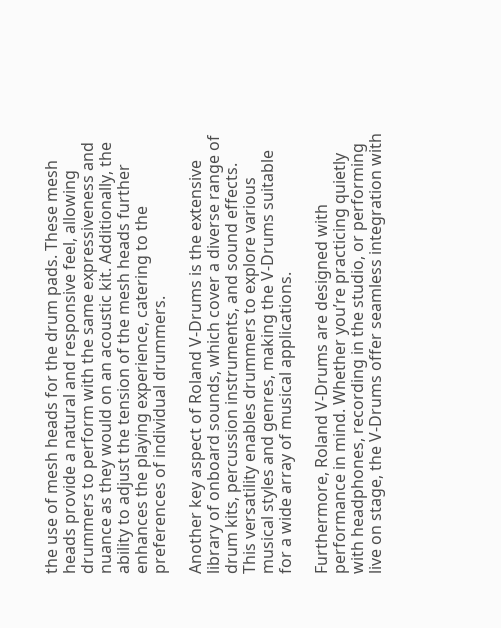the use of mesh heads for the drum pads. These mesh heads provide a natural and responsive feel, allowing drummers to perform with the same expressiveness and nuance as they would on an acoustic kit. Additionally, the ability to adjust the tension of the mesh heads further enhances the playing experience, catering to the preferences of individual drummers.

Another key aspect of Roland V-Drums is the extensive library of onboard sounds, which cover a diverse range of drum kits, percussion instruments, and sound effects. This versatility enables drummers to explore various musical styles and genres, making the V-Drums suitable for a wide array of musical applications.

Furthermore, Roland V-Drums are designed with performance in mind. Whether you’re practicing quietly with headphones, recording in the studio, or performing live on stage, the V-Drums offer seamless integration with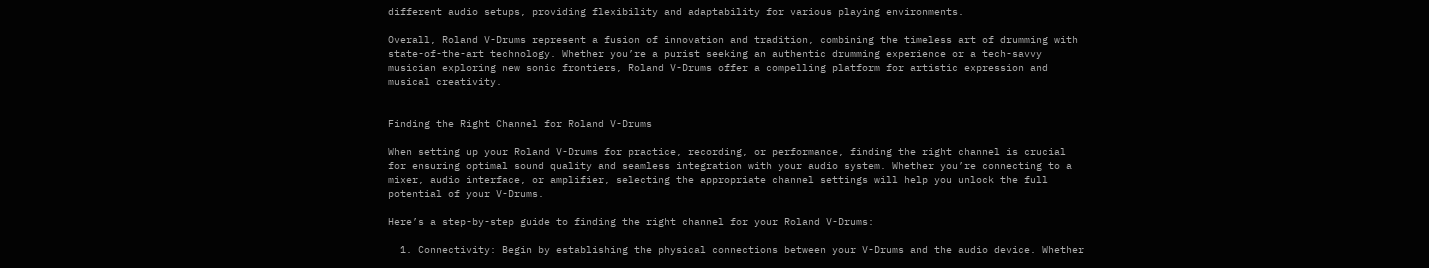different audio setups, providing flexibility and adaptability for various playing environments.

Overall, Roland V-Drums represent a fusion of innovation and tradition, combining the timeless art of drumming with state-of-the-art technology. Whether you’re a purist seeking an authentic drumming experience or a tech-savvy musician exploring new sonic frontiers, Roland V-Drums offer a compelling platform for artistic expression and musical creativity.


Finding the Right Channel for Roland V-Drums

When setting up your Roland V-Drums for practice, recording, or performance, finding the right channel is crucial for ensuring optimal sound quality and seamless integration with your audio system. Whether you’re connecting to a mixer, audio interface, or amplifier, selecting the appropriate channel settings will help you unlock the full potential of your V-Drums.

Here’s a step-by-step guide to finding the right channel for your Roland V-Drums:

  1. Connectivity: Begin by establishing the physical connections between your V-Drums and the audio device. Whether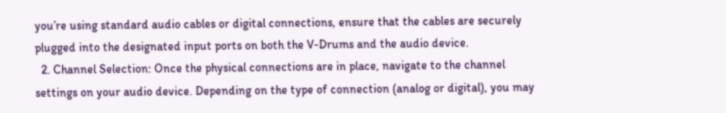you’re using standard audio cables or digital connections, ensure that the cables are securely plugged into the designated input ports on both the V-Drums and the audio device.
  2. Channel Selection: Once the physical connections are in place, navigate to the channel settings on your audio device. Depending on the type of connection (analog or digital), you may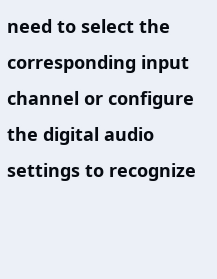need to select the corresponding input channel or configure the digital audio settings to recognize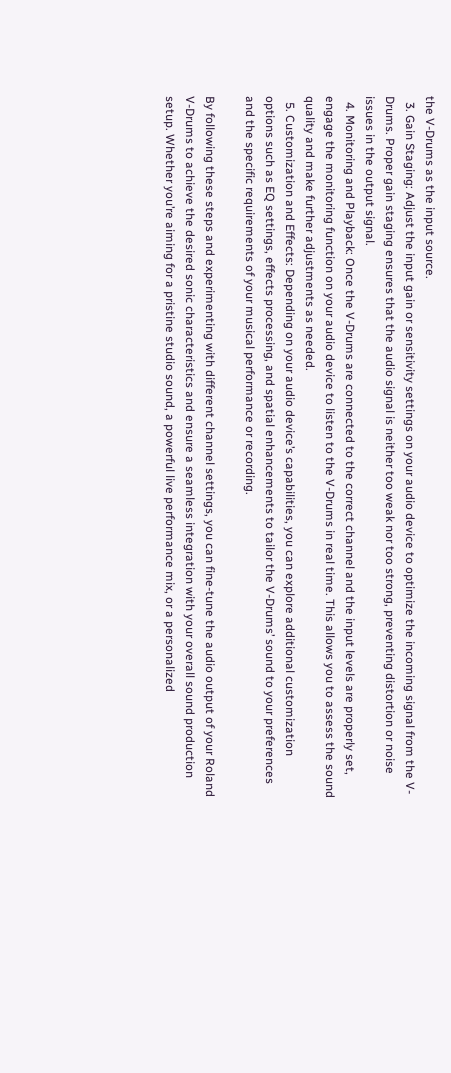the V-Drums as the input source.
  3. Gain Staging: Adjust the input gain or sensitivity settings on your audio device to optimize the incoming signal from the V-Drums. Proper gain staging ensures that the audio signal is neither too weak nor too strong, preventing distortion or noise issues in the output signal.
  4. Monitoring and Playback: Once the V-Drums are connected to the correct channel and the input levels are properly set, engage the monitoring function on your audio device to listen to the V-Drums in real time. This allows you to assess the sound quality and make further adjustments as needed.
  5. Customization and Effects: Depending on your audio device’s capabilities, you can explore additional customization options such as EQ settings, effects processing, and spatial enhancements to tailor the V-Drums’ sound to your preferences and the specific requirements of your musical performance or recording.

By following these steps and experimenting with different channel settings, you can fine-tune the audio output of your Roland V-Drums to achieve the desired sonic characteristics and ensure a seamless integration with your overall sound production setup. Whether you’re aiming for a pristine studio sound, a powerful live performance mix, or a personalized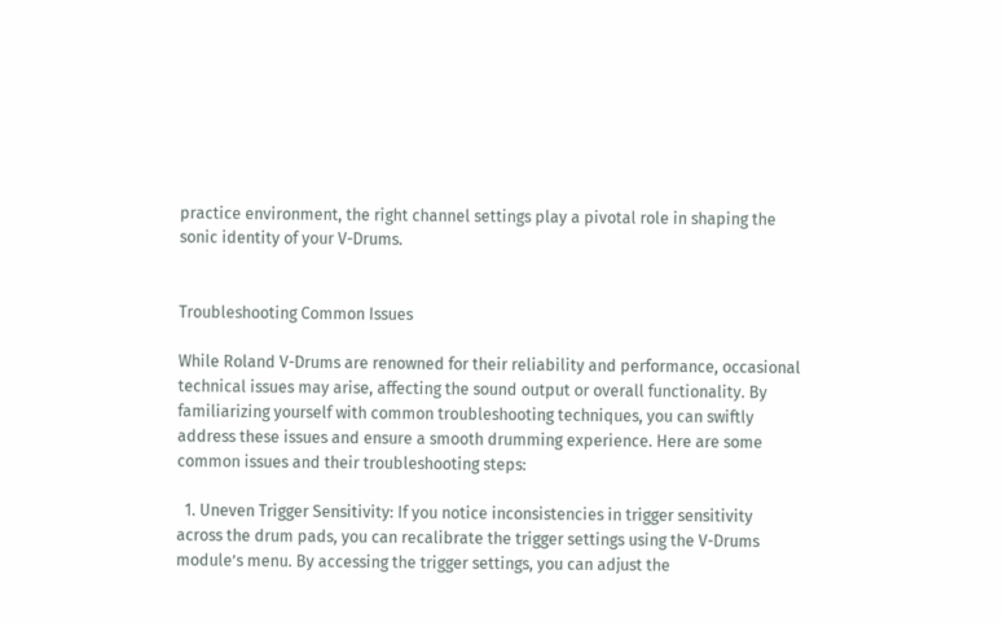practice environment, the right channel settings play a pivotal role in shaping the sonic identity of your V-Drums.


Troubleshooting Common Issues

While Roland V-Drums are renowned for their reliability and performance, occasional technical issues may arise, affecting the sound output or overall functionality. By familiarizing yourself with common troubleshooting techniques, you can swiftly address these issues and ensure a smooth drumming experience. Here are some common issues and their troubleshooting steps:

  1. Uneven Trigger Sensitivity: If you notice inconsistencies in trigger sensitivity across the drum pads, you can recalibrate the trigger settings using the V-Drums module’s menu. By accessing the trigger settings, you can adjust the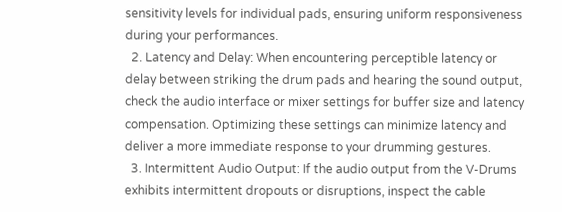sensitivity levels for individual pads, ensuring uniform responsiveness during your performances.
  2. Latency and Delay: When encountering perceptible latency or delay between striking the drum pads and hearing the sound output, check the audio interface or mixer settings for buffer size and latency compensation. Optimizing these settings can minimize latency and deliver a more immediate response to your drumming gestures.
  3. Intermittent Audio Output: If the audio output from the V-Drums exhibits intermittent dropouts or disruptions, inspect the cable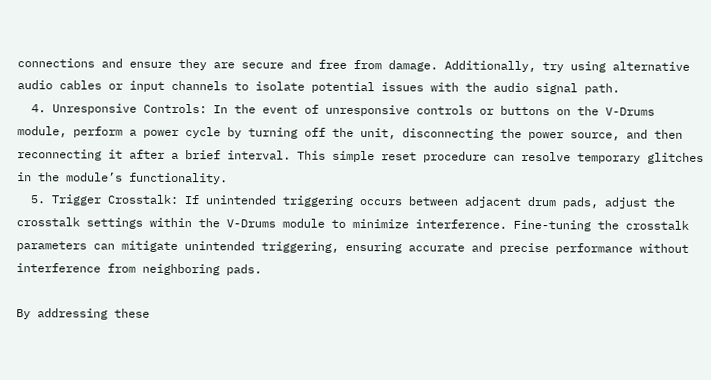connections and ensure they are secure and free from damage. Additionally, try using alternative audio cables or input channels to isolate potential issues with the audio signal path.
  4. Unresponsive Controls: In the event of unresponsive controls or buttons on the V-Drums module, perform a power cycle by turning off the unit, disconnecting the power source, and then reconnecting it after a brief interval. This simple reset procedure can resolve temporary glitches in the module’s functionality.
  5. Trigger Crosstalk: If unintended triggering occurs between adjacent drum pads, adjust the crosstalk settings within the V-Drums module to minimize interference. Fine-tuning the crosstalk parameters can mitigate unintended triggering, ensuring accurate and precise performance without interference from neighboring pads.

By addressing these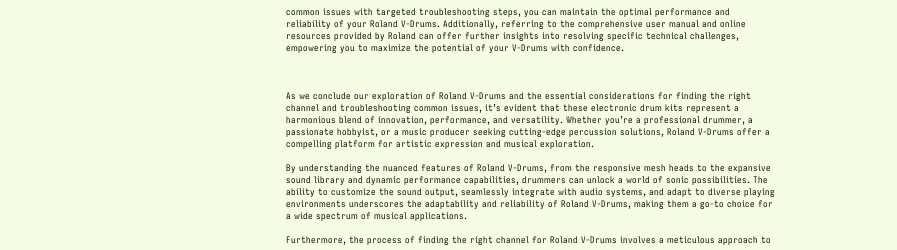common issues with targeted troubleshooting steps, you can maintain the optimal performance and reliability of your Roland V-Drums. Additionally, referring to the comprehensive user manual and online resources provided by Roland can offer further insights into resolving specific technical challenges, empowering you to maximize the potential of your V-Drums with confidence.



As we conclude our exploration of Roland V-Drums and the essential considerations for finding the right channel and troubleshooting common issues, it’s evident that these electronic drum kits represent a harmonious blend of innovation, performance, and versatility. Whether you’re a professional drummer, a passionate hobbyist, or a music producer seeking cutting-edge percussion solutions, Roland V-Drums offer a compelling platform for artistic expression and musical exploration.

By understanding the nuanced features of Roland V-Drums, from the responsive mesh heads to the expansive sound library and dynamic performance capabilities, drummers can unlock a world of sonic possibilities. The ability to customize the sound output, seamlessly integrate with audio systems, and adapt to diverse playing environments underscores the adaptability and reliability of Roland V-Drums, making them a go-to choice for a wide spectrum of musical applications.

Furthermore, the process of finding the right channel for Roland V-Drums involves a meticulous approach to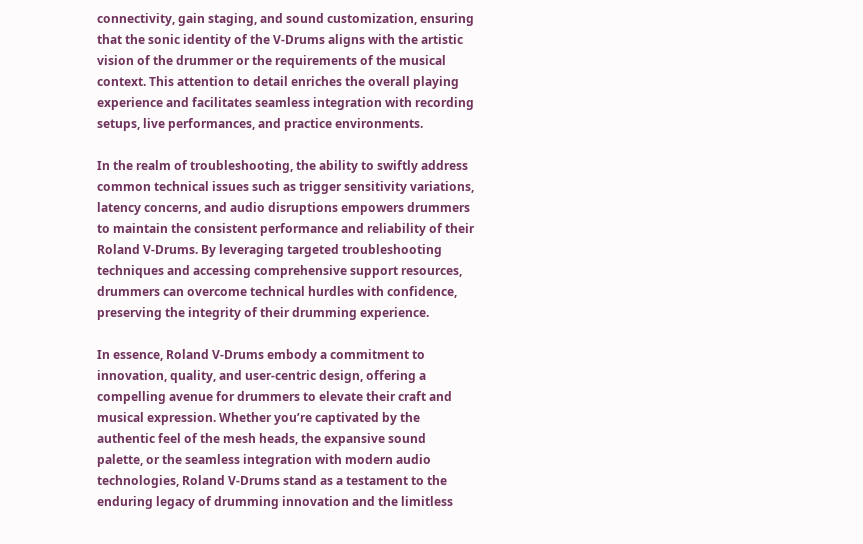connectivity, gain staging, and sound customization, ensuring that the sonic identity of the V-Drums aligns with the artistic vision of the drummer or the requirements of the musical context. This attention to detail enriches the overall playing experience and facilitates seamless integration with recording setups, live performances, and practice environments.

In the realm of troubleshooting, the ability to swiftly address common technical issues such as trigger sensitivity variations, latency concerns, and audio disruptions empowers drummers to maintain the consistent performance and reliability of their Roland V-Drums. By leveraging targeted troubleshooting techniques and accessing comprehensive support resources, drummers can overcome technical hurdles with confidence, preserving the integrity of their drumming experience.

In essence, Roland V-Drums embody a commitment to innovation, quality, and user-centric design, offering a compelling avenue for drummers to elevate their craft and musical expression. Whether you’re captivated by the authentic feel of the mesh heads, the expansive sound palette, or the seamless integration with modern audio technologies, Roland V-Drums stand as a testament to the enduring legacy of drumming innovation and the limitless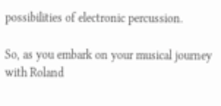possibilities of electronic percussion.

So, as you embark on your musical journey with Roland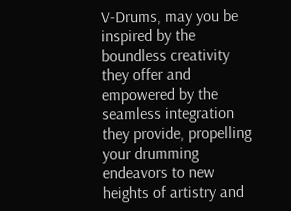V-Drums, may you be inspired by the boundless creativity they offer and empowered by the seamless integration they provide, propelling your drumming endeavors to new heights of artistry and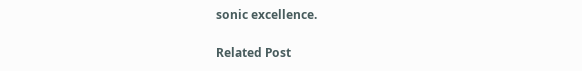sonic excellence.

Related Post